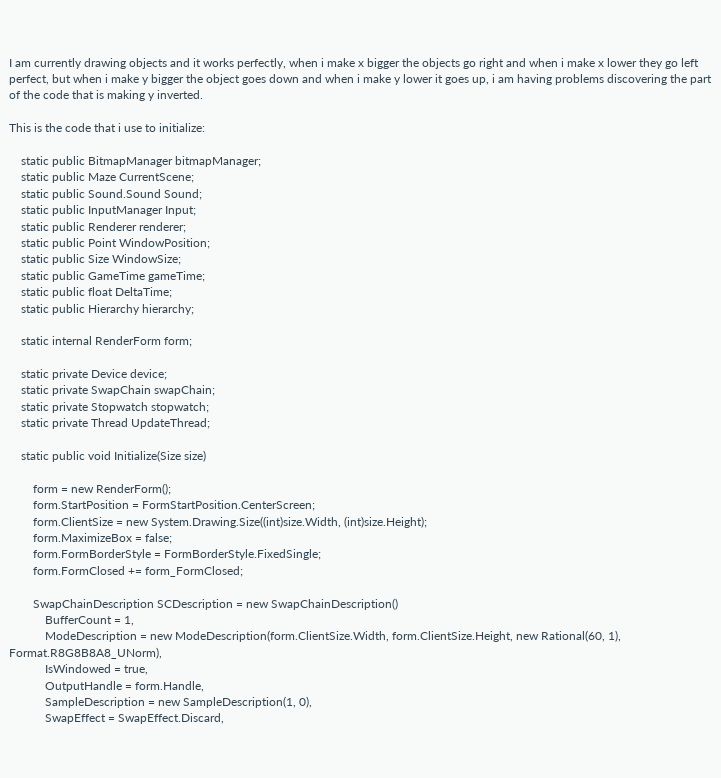I am currently drawing objects and it works perfectly, when i make x bigger the objects go right and when i make x lower they go left perfect, but when i make y bigger the object goes down and when i make y lower it goes up, i am having problems discovering the part of the code that is making y inverted.

This is the code that i use to initialize:

    static public BitmapManager bitmapManager;
    static public Maze CurrentScene;
    static public Sound.Sound Sound;
    static public InputManager Input;
    static public Renderer renderer;
    static public Point WindowPosition;
    static public Size WindowSize;
    static public GameTime gameTime;
    static public float DeltaTime;
    static public Hierarchy hierarchy;

    static internal RenderForm form;

    static private Device device;
    static private SwapChain swapChain;
    static private Stopwatch stopwatch;
    static private Thread UpdateThread;

    static public void Initialize(Size size)

        form = new RenderForm();
        form.StartPosition = FormStartPosition.CenterScreen;
        form.ClientSize = new System.Drawing.Size((int)size.Width, (int)size.Height);
        form.MaximizeBox = false;
        form.FormBorderStyle = FormBorderStyle.FixedSingle;
        form.FormClosed += form_FormClosed;

        SwapChainDescription SCDescription = new SwapChainDescription()
            BufferCount = 1,
            ModeDescription = new ModeDescription(form.ClientSize.Width, form.ClientSize.Height, new Rational(60, 1), Format.R8G8B8A8_UNorm),
            IsWindowed = true,
            OutputHandle = form.Handle,
            SampleDescription = new SampleDescription(1, 0),
            SwapEffect = SwapEffect.Discard,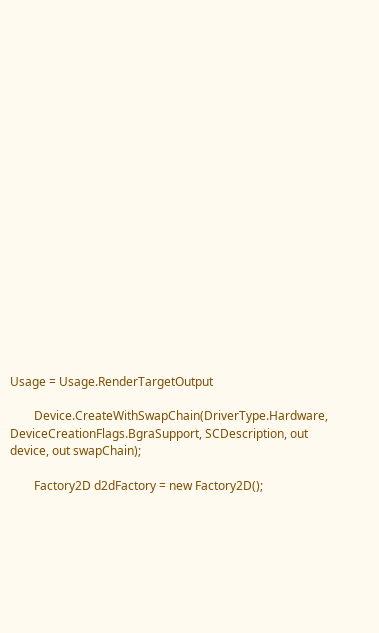Usage = Usage.RenderTargetOutput

        Device.CreateWithSwapChain(DriverType.Hardware, DeviceCreationFlags.BgraSupport, SCDescription, out device, out swapChain);

        Factory2D d2dFactory = new Factory2D();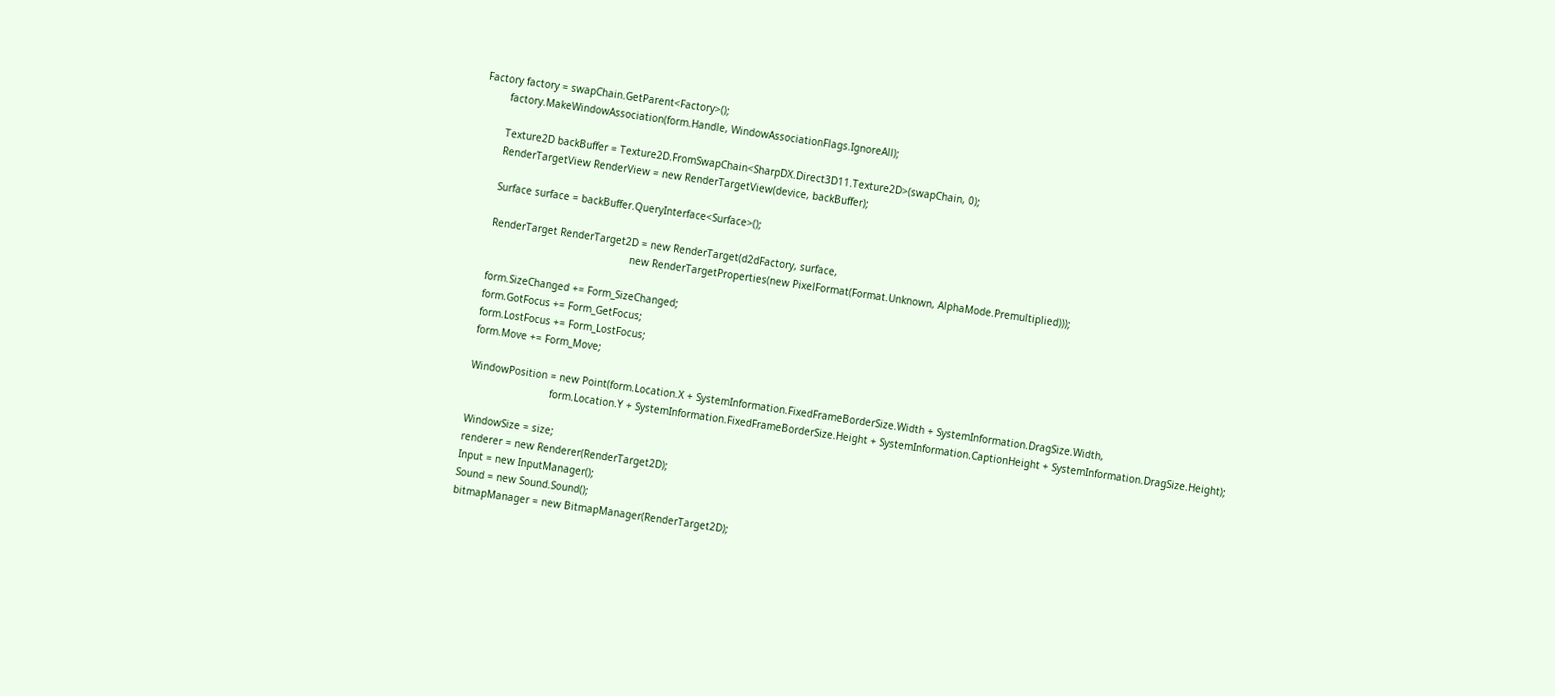Factory factory = swapChain.GetParent<Factory>();
        factory.MakeWindowAssociation(form.Handle, WindowAssociationFlags.IgnoreAll);

        Texture2D backBuffer = Texture2D.FromSwapChain<SharpDX.Direct3D11.Texture2D>(swapChain, 0);
        RenderTargetView RenderView = new RenderTargetView(device, backBuffer);

        Surface surface = backBuffer.QueryInterface<Surface>();

        RenderTarget RenderTarget2D = new RenderTarget(d2dFactory, surface,
                                                       new RenderTargetProperties(new PixelFormat(Format.Unknown, AlphaMode.Premultiplied)));

        form.SizeChanged += Form_SizeChanged;
        form.GotFocus += Form_GetFocus;
        form.LostFocus += Form_LostFocus;
        form.Move += Form_Move;

        WindowPosition = new Point(form.Location.X + SystemInformation.FixedFrameBorderSize.Width + SystemInformation.DragSize.Width,
                                   form.Location.Y + SystemInformation.FixedFrameBorderSize.Height + SystemInformation.CaptionHeight + SystemInformation.DragSize.Height);

        WindowSize = size;
        renderer = new Renderer(RenderTarget2D);
        Input = new InputManager();
        Sound = new Sound.Sound();
        bitmapManager = new BitmapManager(RenderTarget2D);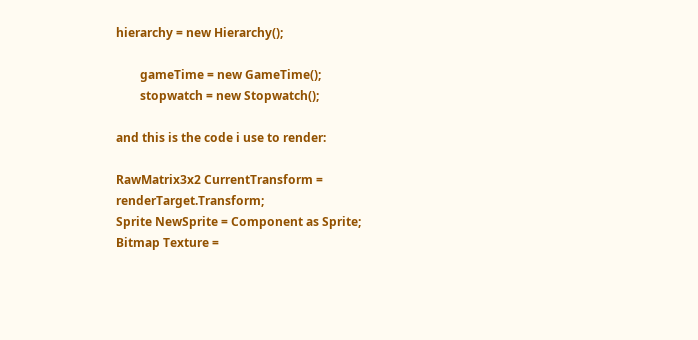hierarchy = new Hierarchy();

        gameTime = new GameTime();
        stopwatch = new Stopwatch();

and this is the code i use to render:

RawMatrix3x2 CurrentTransform = renderTarget.Transform;
Sprite NewSprite = Component as Sprite;
Bitmap Texture =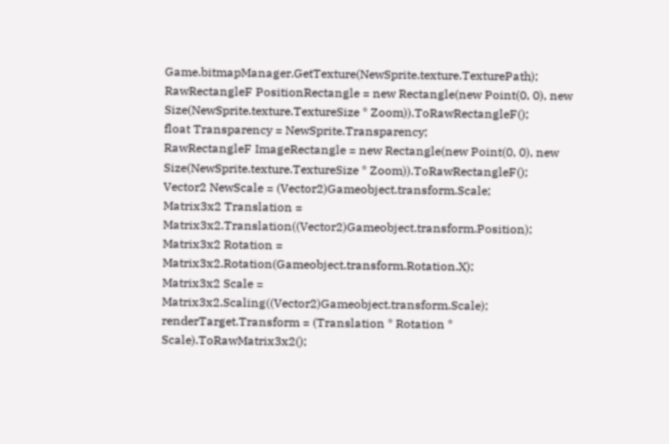Game.bitmapManager.GetTexture(NewSprite.texture.TexturePath);
RawRectangleF PositionRectangle = new Rectangle(new Point(0, 0), new Size(NewSprite.texture.TextureSize * Zoom)).ToRawRectangleF();
float Transparency = NewSprite.Transparency;
RawRectangleF ImageRectangle = new Rectangle(new Point(0, 0), new Size(NewSprite.texture.TextureSize * Zoom)).ToRawRectangleF();
Vector2 NewScale = (Vector2)Gameobject.transform.Scale;
Matrix3x2 Translation = Matrix3x2.Translation((Vector2)Gameobject.transform.Position);
Matrix3x2 Rotation = Matrix3x2.Rotation(Gameobject.transform.Rotation.X);
Matrix3x2 Scale = Matrix3x2.Scaling((Vector2)Gameobject.transform.Scale);
renderTarget.Transform = (Translation * Rotation * Scale).ToRawMatrix3x2();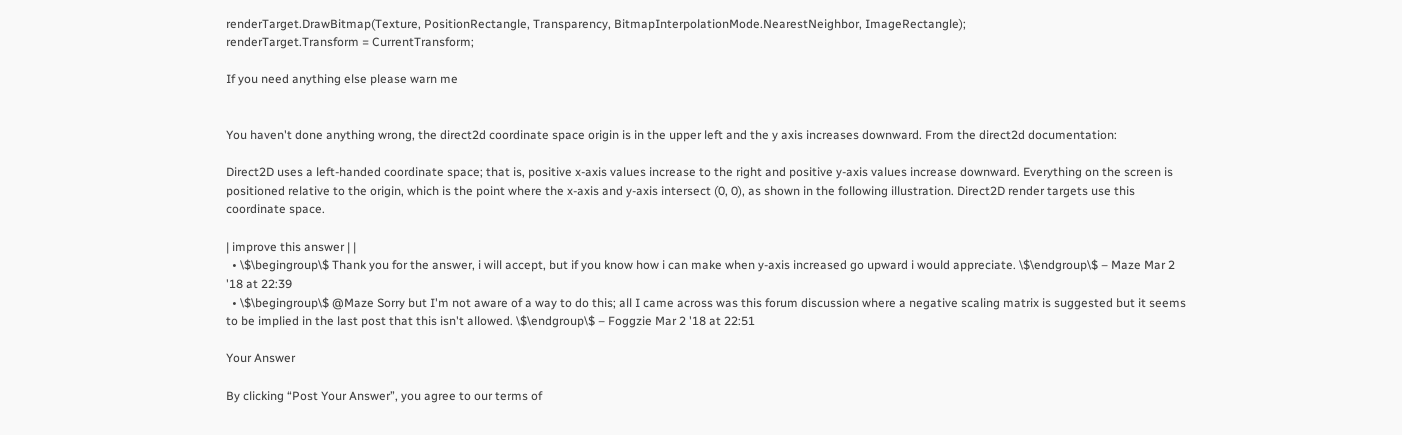renderTarget.DrawBitmap(Texture, PositionRectangle, Transparency, BitmapInterpolationMode.NearestNeighbor, ImageRectangle);
renderTarget.Transform = CurrentTransform;

If you need anything else please warn me


You haven't done anything wrong, the direct2d coordinate space origin is in the upper left and the y axis increases downward. From the direct2d documentation:

Direct2D uses a left-handed coordinate space; that is, positive x-axis values increase to the right and positive y-axis values increase downward. Everything on the screen is positioned relative to the origin, which is the point where the x-axis and y-axis intersect (0, 0), as shown in the following illustration. Direct2D render targets use this coordinate space.

| improve this answer | |
  • \$\begingroup\$ Thank you for the answer, i will accept, but if you know how i can make when y-axis increased go upward i would appreciate. \$\endgroup\$ – Maze Mar 2 '18 at 22:39
  • \$\begingroup\$ @Maze Sorry but I'm not aware of a way to do this; all I came across was this forum discussion where a negative scaling matrix is suggested but it seems to be implied in the last post that this isn't allowed. \$\endgroup\$ – Foggzie Mar 2 '18 at 22:51

Your Answer

By clicking “Post Your Answer”, you agree to our terms of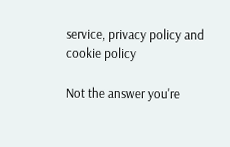service, privacy policy and cookie policy

Not the answer you're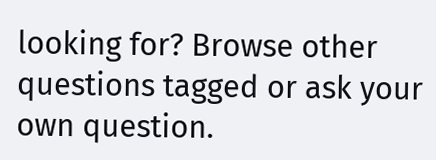looking for? Browse other questions tagged or ask your own question.